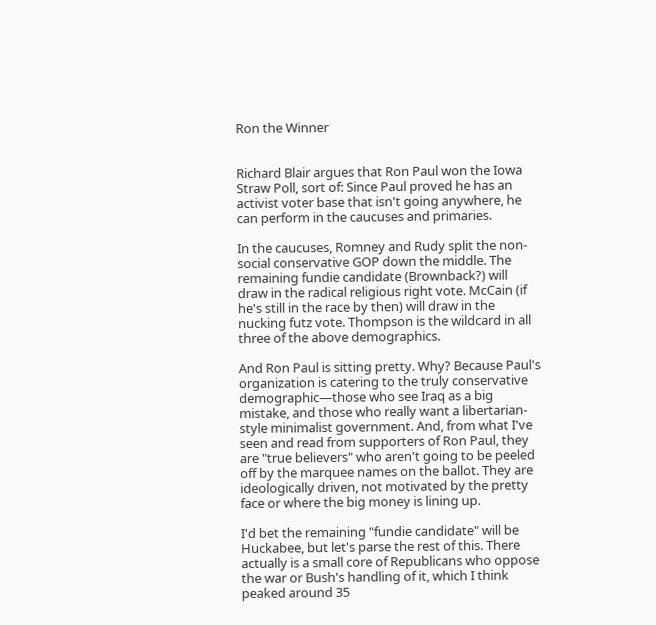Ron the Winner


Richard Blair argues that Ron Paul won the Iowa Straw Poll, sort of: Since Paul proved he has an activist voter base that isn't going anywhere, he can perform in the caucuses and primaries.

In the caucuses, Romney and Rudy split the non-social conservative GOP down the middle. The remaining fundie candidate (Brownback?) will draw in the radical religious right vote. McCain (if he's still in the race by then) will draw in the nucking futz vote. Thompson is the wildcard in all three of the above demographics.

And Ron Paul is sitting pretty. Why? Because Paul's organization is catering to the truly conservative demographic—those who see Iraq as a big mistake, and those who really want a libertarian-style minimalist government. And, from what I've seen and read from supporters of Ron Paul, they are "true believers" who aren't going to be peeled off by the marquee names on the ballot. They are ideologically driven, not motivated by the pretty face or where the big money is lining up.

I'd bet the remaining "fundie candidate" will be Huckabee, but let's parse the rest of this. There actually is a small core of Republicans who oppose the war or Bush's handling of it, which I think peaked around 35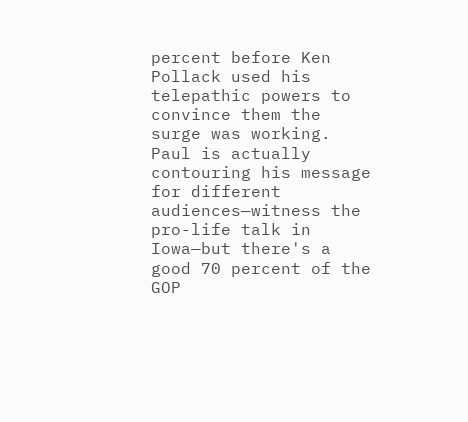percent before Ken Pollack used his telepathic powers to convince them the surge was working. Paul is actually contouring his message for different audiences—witness the pro-life talk in Iowa—but there's a good 70 percent of the GOP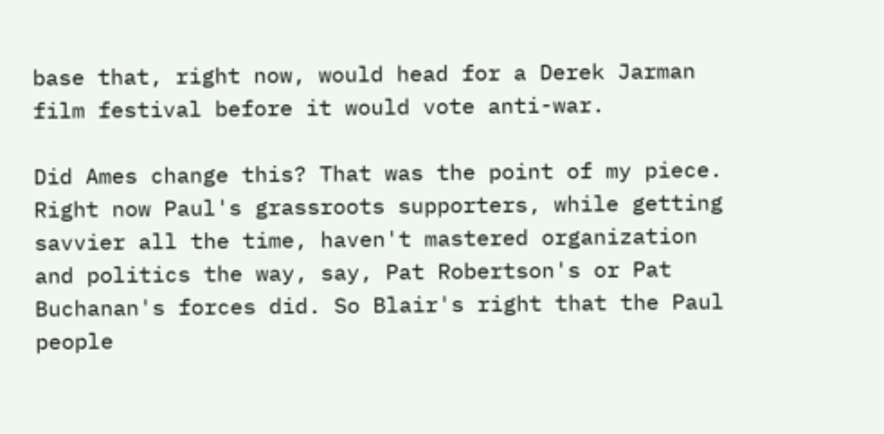base that, right now, would head for a Derek Jarman film festival before it would vote anti-war.

Did Ames change this? That was the point of my piece. Right now Paul's grassroots supporters, while getting savvier all the time, haven't mastered organization and politics the way, say, Pat Robertson's or Pat Buchanan's forces did. So Blair's right that the Paul people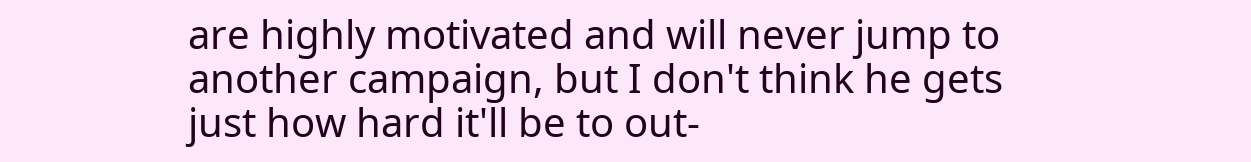are highly motivated and will never jump to another campaign, but I don't think he gets just how hard it'll be to out-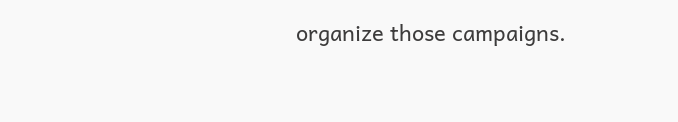organize those campaigns.